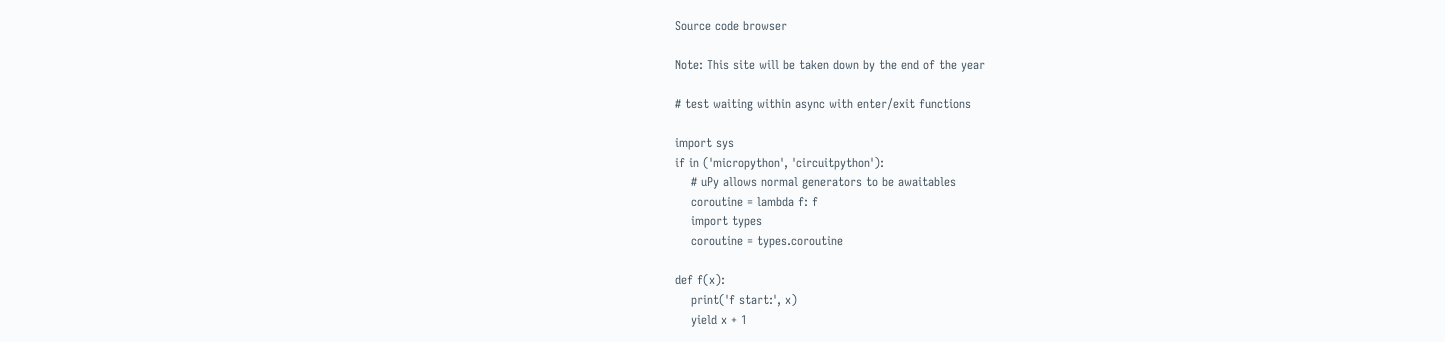Source code browser

Note: This site will be taken down by the end of the year

# test waiting within async with enter/exit functions

import sys
if in ('micropython', 'circuitpython'):
    # uPy allows normal generators to be awaitables
    coroutine = lambda f: f
    import types
    coroutine = types.coroutine

def f(x):
    print('f start:', x)
    yield x + 1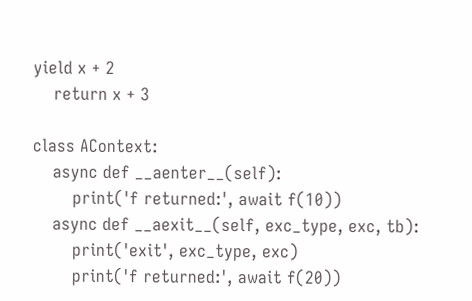yield x + 2
    return x + 3

class AContext:
    async def __aenter__(self):
        print('f returned:', await f(10))
    async def __aexit__(self, exc_type, exc, tb):
        print('exit', exc_type, exc)
        print('f returned:', await f(20))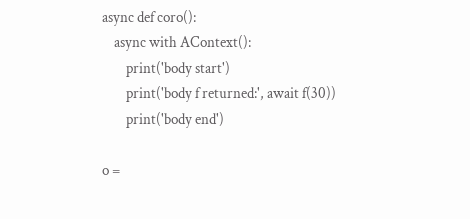async def coro():
    async with AContext():
        print('body start')
        print('body f returned:', await f(30))
        print('body end')

o =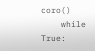coro()
    while True: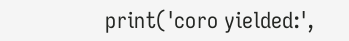print('coro yielded:',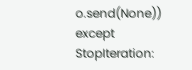o.send(None))
except StopIteration: